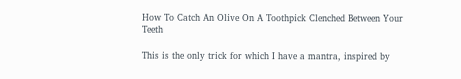How To Catch An Olive On A Toothpick Clenched Between Your Teeth

This is the only trick for which I have a mantra, inspired by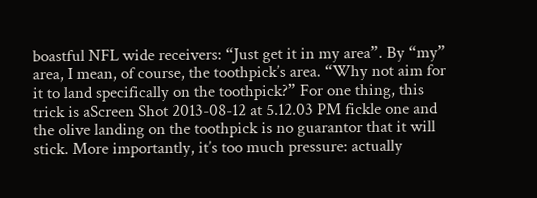boastful NFL wide receivers: “Just get it in my area”. By “my” area, I mean, of course, the toothpick’s area. “Why not aim for it to land specifically on the toothpick?” For one thing, this trick is aScreen Shot 2013-08-12 at 5.12.03 PM fickle one and the olive landing on the toothpick is no guarantor that it will stick. More importantly, it’s too much pressure: actually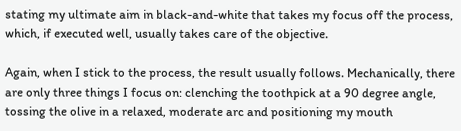stating my ultimate aim in black-and-white that takes my focus off the process, which, if executed well, usually takes care of the objective.

Again, when I stick to the process, the result usually follows. Mechanically, there are only three things I focus on: clenching the toothpick at a 90 degree angle, tossing the olive in a relaxed, moderate arc and positioning my mouth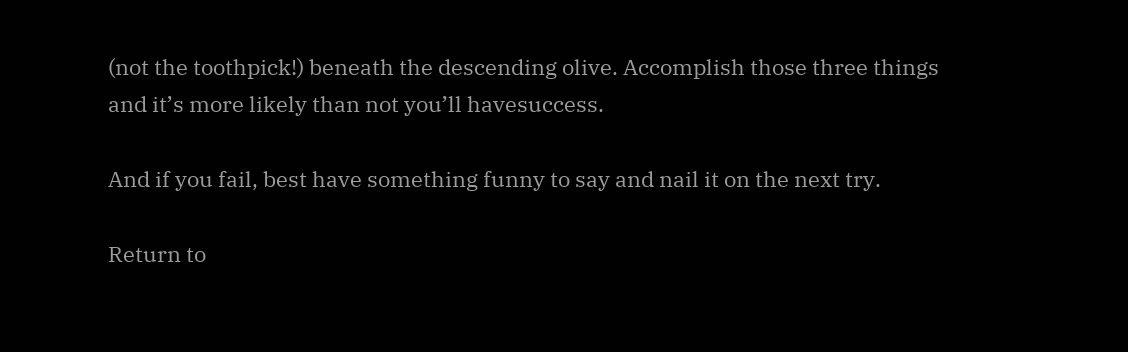(not the toothpick!) beneath the descending olive. Accomplish those three things  and it’s more likely than not you’ll havesuccess.

And if you fail, best have something funny to say and nail it on the next try.

Return to